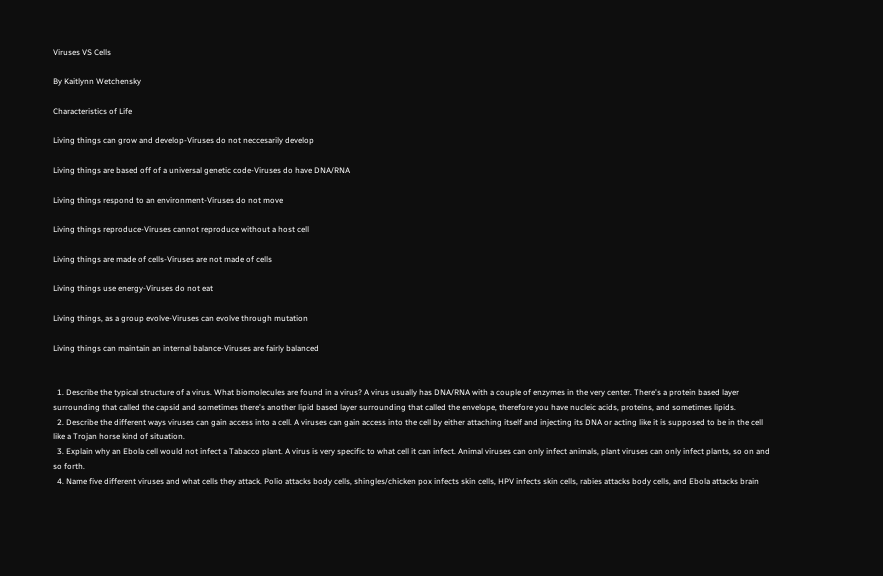Viruses VS Cells

By Kaitlynn Wetchensky

Characteristics of Life

Living things can grow and develop-Viruses do not neccesarily develop

Living things are based off of a universal genetic code-Viruses do have DNA/RNA

Living things respond to an environment-Viruses do not move

Living things reproduce-Viruses cannot reproduce without a host cell

Living things are made of cells-Viruses are not made of cells

Living things use energy-Viruses do not eat

Living things, as a group evolve-Viruses can evolve through mutation

Living things can maintain an internal balance-Viruses are fairly balanced


  1. Describe the typical structure of a virus. What biomolecules are found in a virus? A virus usually has DNA/RNA with a couple of enzymes in the very center. There's a protein based layer surrounding that called the capsid and sometimes there's another lipid based layer surrounding that called the envelope, therefore you have nucleic acids, proteins, and sometimes lipids.
  2. Describe the different ways viruses can gain access into a cell. A viruses can gain access into the cell by either attaching itself and injecting its DNA or acting like it is supposed to be in the cell like a Trojan horse kind of situation.
  3. Explain why an Ebola cell would not infect a Tabacco plant. A virus is very specific to what cell it can infect. Animal viruses can only infect animals, plant viruses can only infect plants, so on and so forth.
  4. Name five different viruses and what cells they attack. Polio attacks body cells, shingles/chicken pox infects skin cells, HPV infects skin cells, rabies attacks body cells, and Ebola attacks brain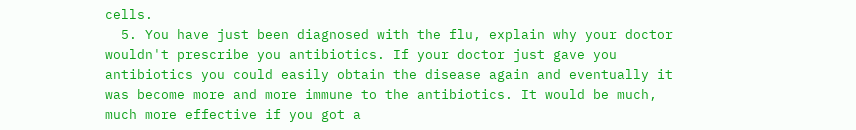cells.
  5. You have just been diagnosed with the flu, explain why your doctor wouldn't prescribe you antibiotics. If your doctor just gave you antibiotics you could easily obtain the disease again and eventually it was become more and more immune to the antibiotics. It would be much, much more effective if you got a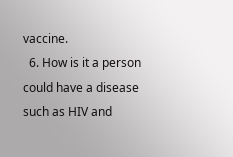vaccine.
  6. How is it a person could have a disease such as HIV and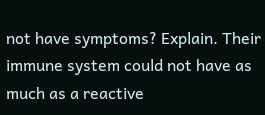not have symptoms? Explain. Their immune system could not have as much as a reactive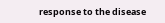response to the disease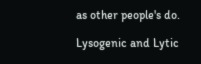as other people's do.

Lysogenic and Lytic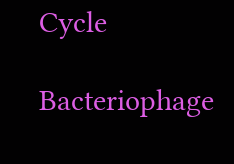Cycle

Bacteriophage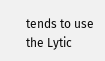tends to use the Lytic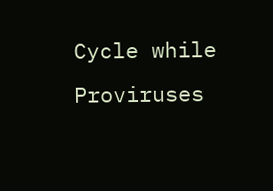Cycle while Proviruses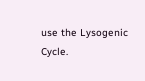use the Lysogenic Cycle.